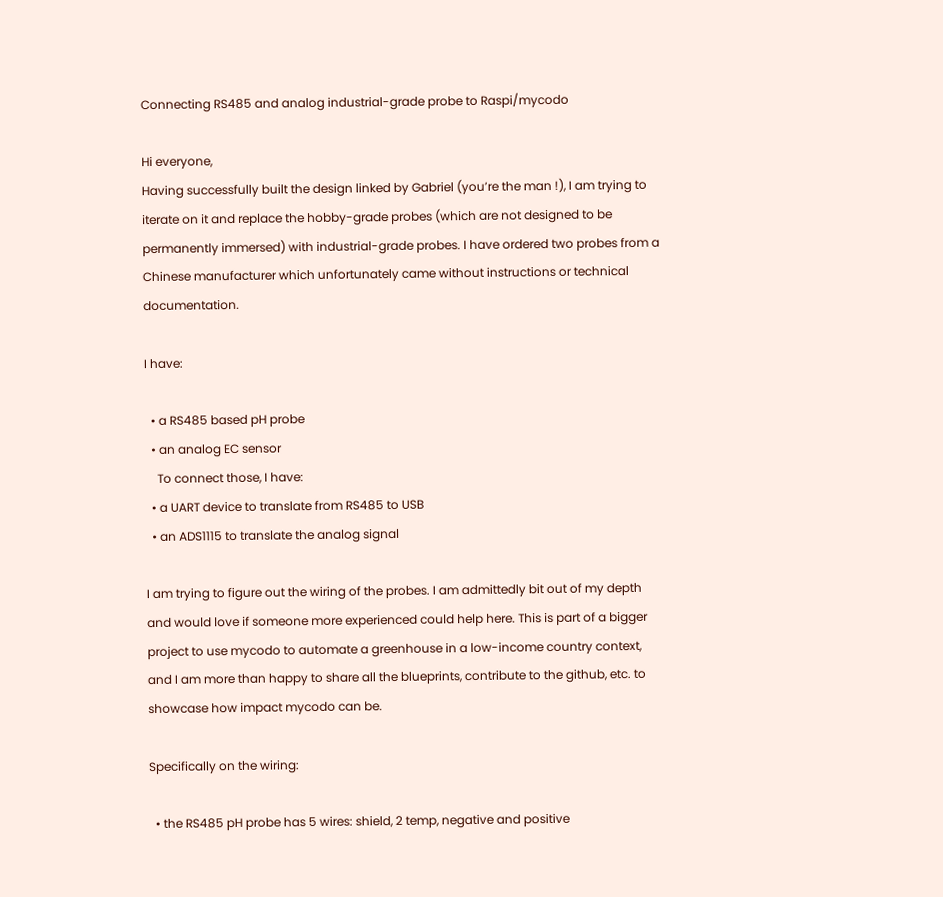Connecting RS485 and analog industrial-grade probe to Raspi/mycodo

Hi everyone,
Having successfully built the design linked by Gabriel (you’re the man !), I am trying to iterate on it and replace the hobby-grade probes (which are not designed to be permanently immersed) with industrial-grade probes. I have ordered two probes from a Chinese manufacturer which unfortunately came without instructions or technical documentation.

I have:

  • a RS485 based pH probe
  • an analog EC sensor
    To connect those, I have:
  • a UART device to translate from RS485 to USB
  • an ADS1115 to translate the analog signal

I am trying to figure out the wiring of the probes. I am admittedly bit out of my depth and would love if someone more experienced could help here. This is part of a bigger project to use mycodo to automate a greenhouse in a low-income country context, and I am more than happy to share all the blueprints, contribute to the github, etc. to showcase how impact mycodo can be.

Specifically on the wiring:

  • the RS485 pH probe has 5 wires: shield, 2 temp, negative and positive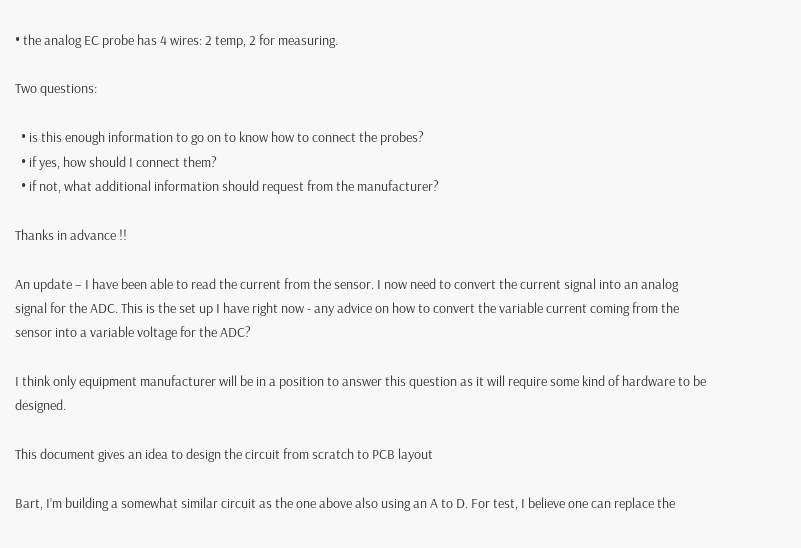• the analog EC probe has 4 wires: 2 temp, 2 for measuring.

Two questions:

  • is this enough information to go on to know how to connect the probes?
  • if yes, how should I connect them?
  • if not, what additional information should request from the manufacturer?

Thanks in advance !!

An update – I have been able to read the current from the sensor. I now need to convert the current signal into an analog signal for the ADC. This is the set up I have right now - any advice on how to convert the variable current coming from the sensor into a variable voltage for the ADC?

I think only equipment manufacturer will be in a position to answer this question as it will require some kind of hardware to be designed.

This document gives an idea to design the circuit from scratch to PCB layout

Bart, I’m building a somewhat similar circuit as the one above also using an A to D. For test, I believe one can replace the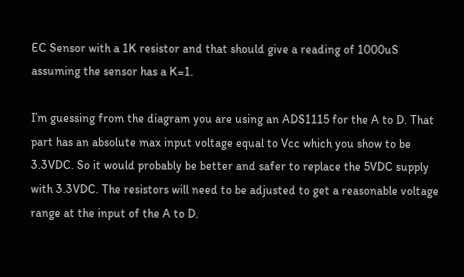EC Sensor with a 1K resistor and that should give a reading of 1000uS assuming the sensor has a K=1.

I’m guessing from the diagram you are using an ADS1115 for the A to D. That part has an absolute max input voltage equal to Vcc which you show to be 3.3VDC. So it would probably be better and safer to replace the 5VDC supply with 3.3VDC. The resistors will need to be adjusted to get a reasonable voltage range at the input of the A to D.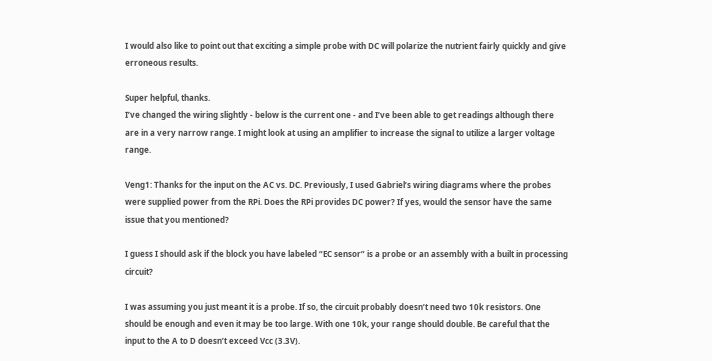I would also like to point out that exciting a simple probe with DC will polarize the nutrient fairly quickly and give erroneous results.

Super helpful, thanks.
I’ve changed the wiring slightly - below is the current one - and I’ve been able to get readings although there are in a very narrow range. I might look at using an amplifier to increase the signal to utilize a larger voltage range.

Veng1: Thanks for the input on the AC vs. DC. Previously, I used Gabriel’s wiring diagrams where the probes were supplied power from the RPi. Does the RPi provides DC power? If yes, would the sensor have the same issue that you mentioned?

I guess I should ask if the block you have labeled “EC sensor” is a probe or an assembly with a built in processing circuit?

I was assuming you just meant it is a probe. If so, the circuit probably doesn’t need two 10k resistors. One should be enough and even it may be too large. With one 10k, your range should double. Be careful that the input to the A to D doesn’t exceed Vcc (3.3V).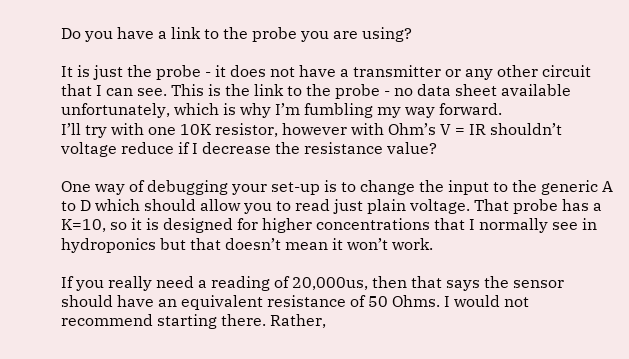Do you have a link to the probe you are using?

It is just the probe - it does not have a transmitter or any other circuit that I can see. This is the link to the probe - no data sheet available unfortunately, which is why I’m fumbling my way forward.
I’ll try with one 10K resistor, however with Ohm’s V = IR shouldn’t voltage reduce if I decrease the resistance value?

One way of debugging your set-up is to change the input to the generic A to D which should allow you to read just plain voltage. That probe has a K=10, so it is designed for higher concentrations that I normally see in hydroponics but that doesn’t mean it won’t work.

If you really need a reading of 20,000us, then that says the sensor should have an equivalent resistance of 50 Ohms. I would not recommend starting there. Rather,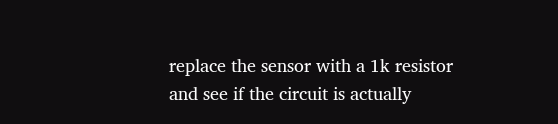replace the sensor with a 1k resistor and see if the circuit is actually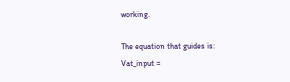working.

The equation that guides is:
Vat_input =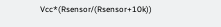Vcc*(Rsensor/(Rsensor+10k))